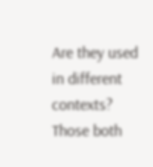Are they used in different contexts?
Those both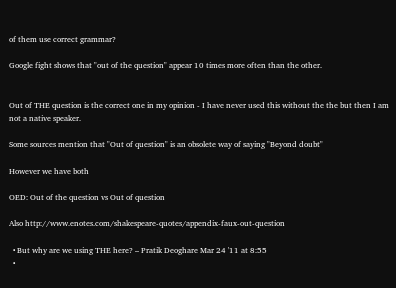of them use correct grammar?

Google fight shows that "out of the question" appear 10 times more often than the other.


Out of THE question is the correct one in my opinion - I have never used this without the the but then I am not a native speaker.

Some sources mention that "Out of question" is an obsolete way of saying "Beyond doubt"

However we have both

OED: Out of the question vs Out of question

Also http://www.enotes.com/shakespeare-quotes/appendix-faux-out-question

  • But why are we using THE here? – Pratik Deoghare Mar 24 '11 at 8:55
  •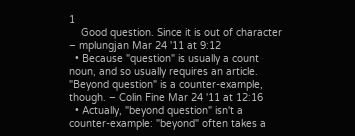1
    Good question. Since it is out of character – mplungjan Mar 24 '11 at 9:12
  • Because "question" is usually a count noun, and so usually requires an article. "Beyond question" is a counter-example, though. – Colin Fine Mar 24 '11 at 12:16
  • Actually, "beyond question" isn't a counter-example: "beyond" often takes a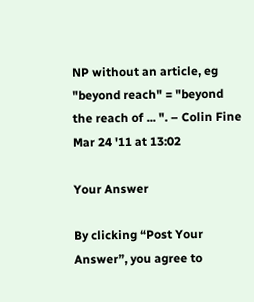NP without an article, eg "beyond reach" = "beyond the reach of ... ". – Colin Fine Mar 24 '11 at 13:02

Your Answer

By clicking “Post Your Answer”, you agree to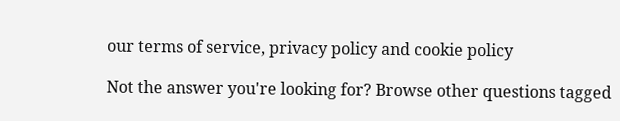our terms of service, privacy policy and cookie policy

Not the answer you're looking for? Browse other questions tagged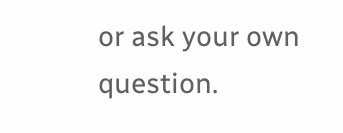or ask your own question.